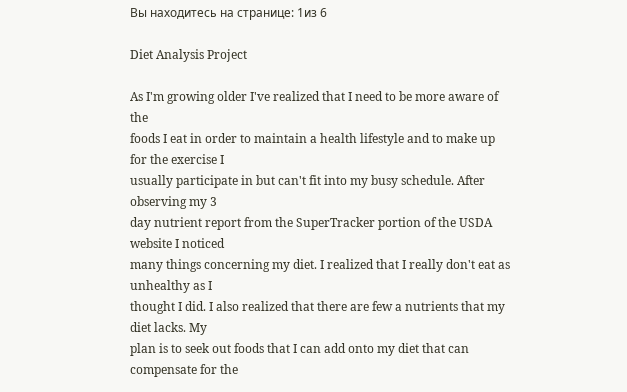Вы находитесь на странице: 1из 6

Diet Analysis Project

As I'm growing older I've realized that I need to be more aware of the
foods I eat in order to maintain a health lifestyle and to make up for the exercise I
usually participate in but can't fit into my busy schedule. After observing my 3
day nutrient report from the SuperTracker portion of the USDA website I noticed
many things concerning my diet. I realized that I really don't eat as unhealthy as I
thought I did. I also realized that there are few a nutrients that my diet lacks. My
plan is to seek out foods that I can add onto my diet that can compensate for the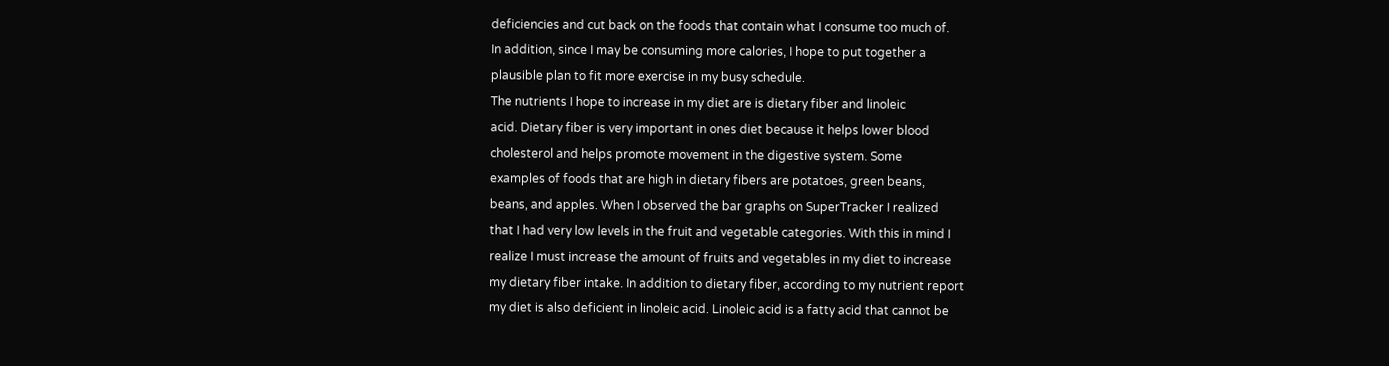deficiencies and cut back on the foods that contain what I consume too much of.
In addition, since I may be consuming more calories, I hope to put together a
plausible plan to fit more exercise in my busy schedule.
The nutrients I hope to increase in my diet are is dietary fiber and linoleic
acid. Dietary fiber is very important in ones diet because it helps lower blood
cholesterol and helps promote movement in the digestive system. Some
examples of foods that are high in dietary fibers are potatoes, green beans,
beans, and apples. When I observed the bar graphs on SuperTracker I realized
that I had very low levels in the fruit and vegetable categories. With this in mind I
realize I must increase the amount of fruits and vegetables in my diet to increase
my dietary fiber intake. In addition to dietary fiber, according to my nutrient report
my diet is also deficient in linoleic acid. Linoleic acid is a fatty acid that cannot be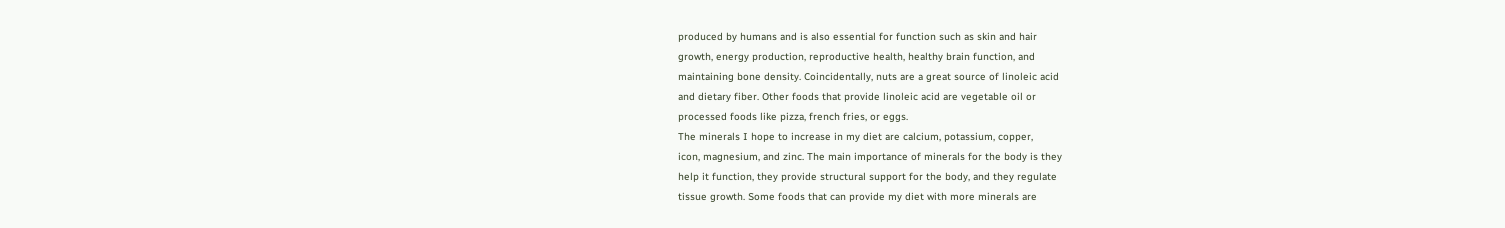produced by humans and is also essential for function such as skin and hair
growth, energy production, reproductive health, healthy brain function, and
maintaining bone density. Coincidentally, nuts are a great source of linoleic acid
and dietary fiber. Other foods that provide linoleic acid are vegetable oil or
processed foods like pizza, french fries, or eggs.
The minerals I hope to increase in my diet are calcium, potassium, copper,
icon, magnesium, and zinc. The main importance of minerals for the body is they
help it function, they provide structural support for the body, and they regulate
tissue growth. Some foods that can provide my diet with more minerals are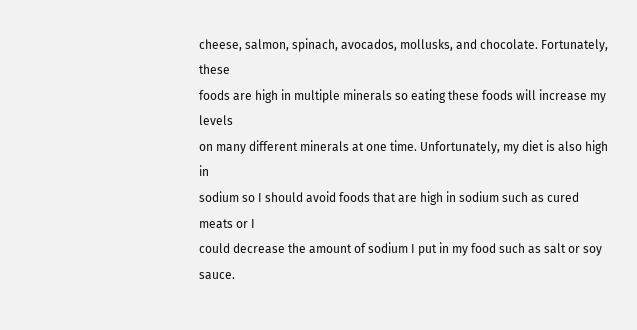cheese, salmon, spinach, avocados, mollusks, and chocolate. Fortunately, these
foods are high in multiple minerals so eating these foods will increase my levels
on many different minerals at one time. Unfortunately, my diet is also high in
sodium so I should avoid foods that are high in sodium such as cured meats or I
could decrease the amount of sodium I put in my food such as salt or soy sauce.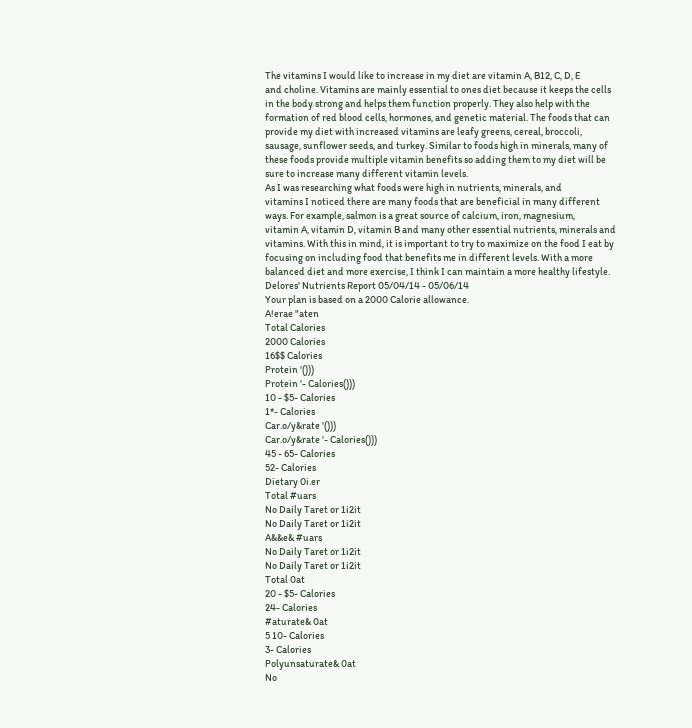The vitamins I would like to increase in my diet are vitamin A, B12, C, D, E
and choline. Vitamins are mainly essential to ones diet because it keeps the cells
in the body strong and helps them function properly. They also help with the
formation of red blood cells, hormones, and genetic material. The foods that can
provide my diet with increased vitamins are leafy greens, cereal, broccoli,
sausage, sunflower seeds, and turkey. Similar to foods high in minerals, many of
these foods provide multiple vitamin benefits so adding them to my diet will be
sure to increase many different vitamin levels.
As I was researching what foods were high in nutrients, minerals, and
vitamins I noticed there are many foods that are beneficial in many different
ways. For example, salmon is a great source of calcium, iron, magnesium,
vitamin A, vitamin D, vitamin B and many other essential nutrients, minerals and
vitamins. With this in mind, it is important to try to maximize on the food I eat by
focusing on including food that benefits me in different levels. With a more
balanced diet and more exercise, I think I can maintain a more healthy lifestyle.
Delores' Nutrients Report 05/04/14 - 05/06/14
Your plan is based on a 2000 Calorie allowance.
A!erae "aten
Total Calories
2000 Calories
16$$ Calories
Protein '()))
Protein '- Calories()))
10 - $5- Calories
1*- Calories
Car.o/y&rate '()))
Car.o/y&rate '- Calories()))
45 - 65- Calories
52- Calories
Dietary 0i.er
Total #uars
No Daily Taret or 1i2it
No Daily Taret or 1i2it
A&&e& #uars
No Daily Taret or 1i2it
No Daily Taret or 1i2it
Total 0at
20 - $5- Calories
24- Calories
#aturate& 0at
5 10- Calories
3- Calories
Polyunsaturate& 0at
No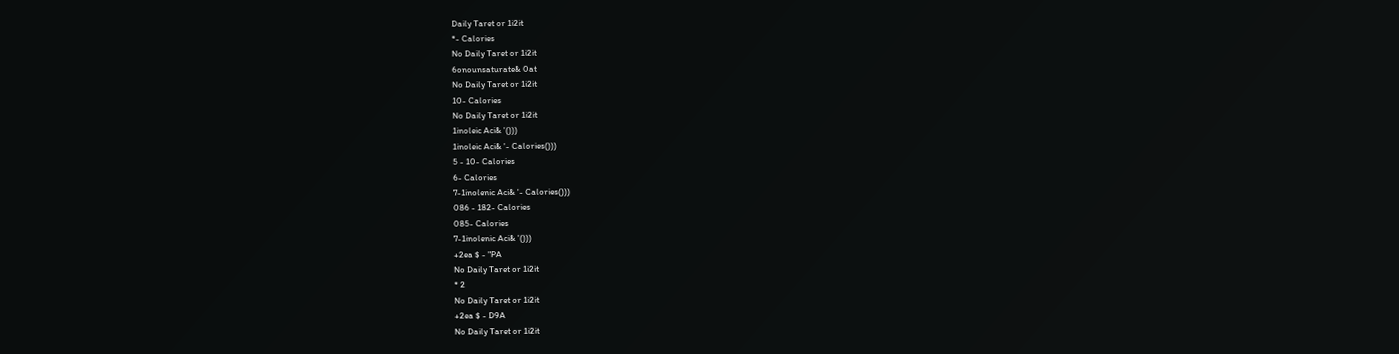Daily Taret or 1i2it
*- Calories
No Daily Taret or 1i2it
6onounsaturate& 0at
No Daily Taret or 1i2it
10- Calories
No Daily Taret or 1i2it
1inoleic Aci& '()))
1inoleic Aci& '- Calories()))
5 - 10- Calories
6- Calories
7-1inolenic Aci& '- Calories()))
086 - 182- Calories
085- Calories
7-1inolenic Aci& '()))
+2ea $ - "PA
No Daily Taret or 1i2it
* 2
No Daily Taret or 1i2it
+2ea $ - D9A
No Daily Taret or 1i2it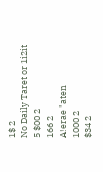1$ 2
No Daily Taret or 1i2it
5 $00 2
166 2
A!erae "aten
1000 2
$34 2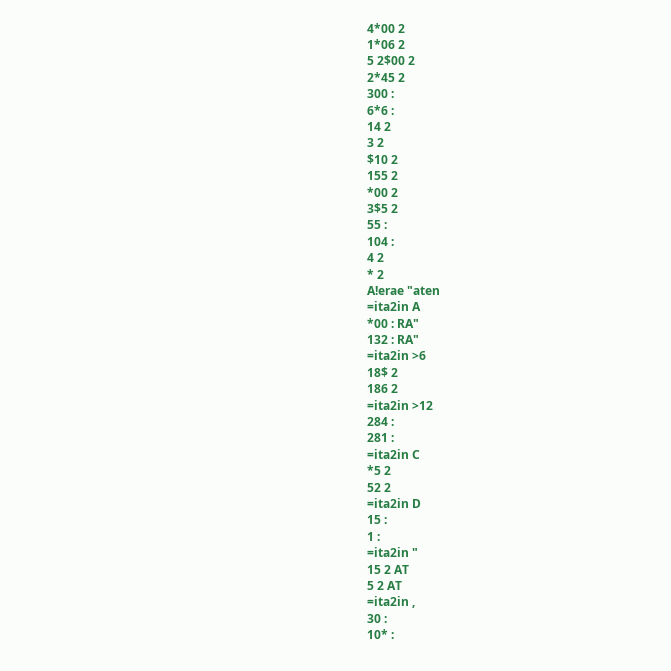4*00 2
1*06 2
5 2$00 2
2*45 2
300 :
6*6 :
14 2
3 2
$10 2
155 2
*00 2
3$5 2
55 :
104 :
4 2
* 2
A!erae "aten
=ita2in A
*00 : RA"
132 : RA"
=ita2in >6
18$ 2
186 2
=ita2in >12
284 :
281 :
=ita2in C
*5 2
52 2
=ita2in D
15 :
1 :
=ita2in "
15 2 AT
5 2 AT
=ita2in ,
30 :
10* :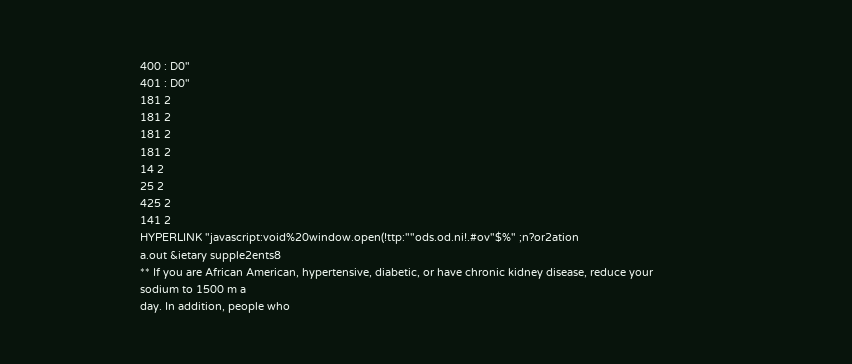400 : D0"
401 : D0"
181 2
181 2
181 2
181 2
14 2
25 2
425 2
141 2
HYPERLINK "javascript:void%20window.open(!ttp:""ods.od.ni!.#ov"$%" ;n?or2ation
a.out &ietary supple2ents8
** If you are African American, hypertensive, diabetic, or have chronic kidney disease, reduce your sodium to 1500 m a
day. In addition, people who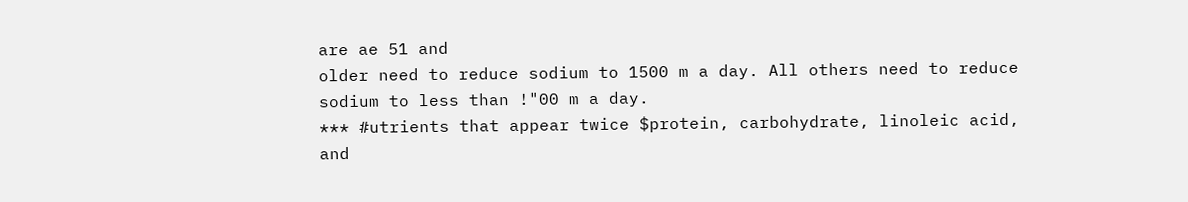are ae 51 and
older need to reduce sodium to 1500 m a day. All others need to reduce sodium to less than !"00 m a day.
*** #utrients that appear twice $protein, carbohydrate, linoleic acid, and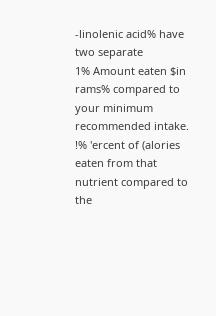-linolenic acid% have two separate
1% Amount eaten $in rams% compared to your minimum recommended intake.
!% 'ercent of (alories eaten from that nutrient compared to the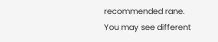recommended rane.
You may see different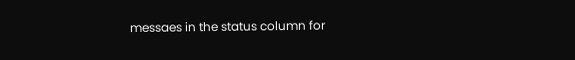messaes in the status column for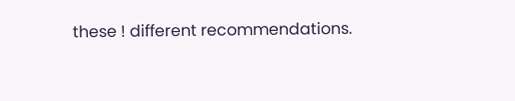these ! different recommendations.